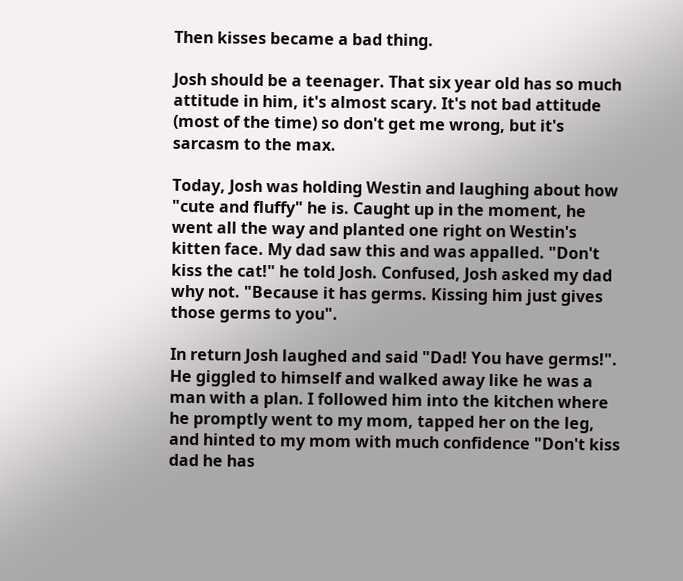Then kisses became a bad thing.

Josh should be a teenager. That six year old has so much attitude in him, it's almost scary. It's not bad attitude (most of the time) so don't get me wrong, but it's sarcasm to the max.

Today, Josh was holding Westin and laughing about how "cute and fluffy" he is. Caught up in the moment, he went all the way and planted one right on Westin's kitten face. My dad saw this and was appalled. "Don't kiss the cat!" he told Josh. Confused, Josh asked my dad why not. "Because it has germs. Kissing him just gives those germs to you".

In return Josh laughed and said "Dad! You have germs!". He giggled to himself and walked away like he was a man with a plan. I followed him into the kitchen where he promptly went to my mom, tapped her on the leg, and hinted to my mom with much confidence "Don't kiss dad he has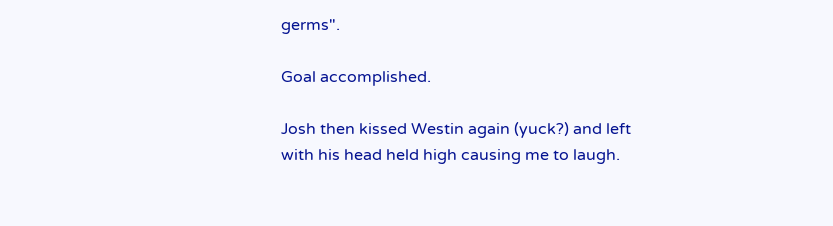germs".

Goal accomplished.

Josh then kissed Westin again (yuck?) and left with his head held high causing me to laugh.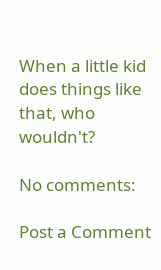When a little kid does things like that, who wouldn't?

No comments:

Post a Comment